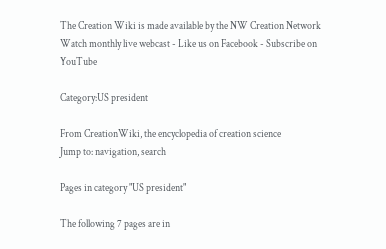The Creation Wiki is made available by the NW Creation Network
Watch monthly live webcast - Like us on Facebook - Subscribe on YouTube

Category:US president

From CreationWiki, the encyclopedia of creation science
Jump to: navigation, search

Pages in category "US president"

The following 7 pages are in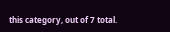this category, out of 7 total.